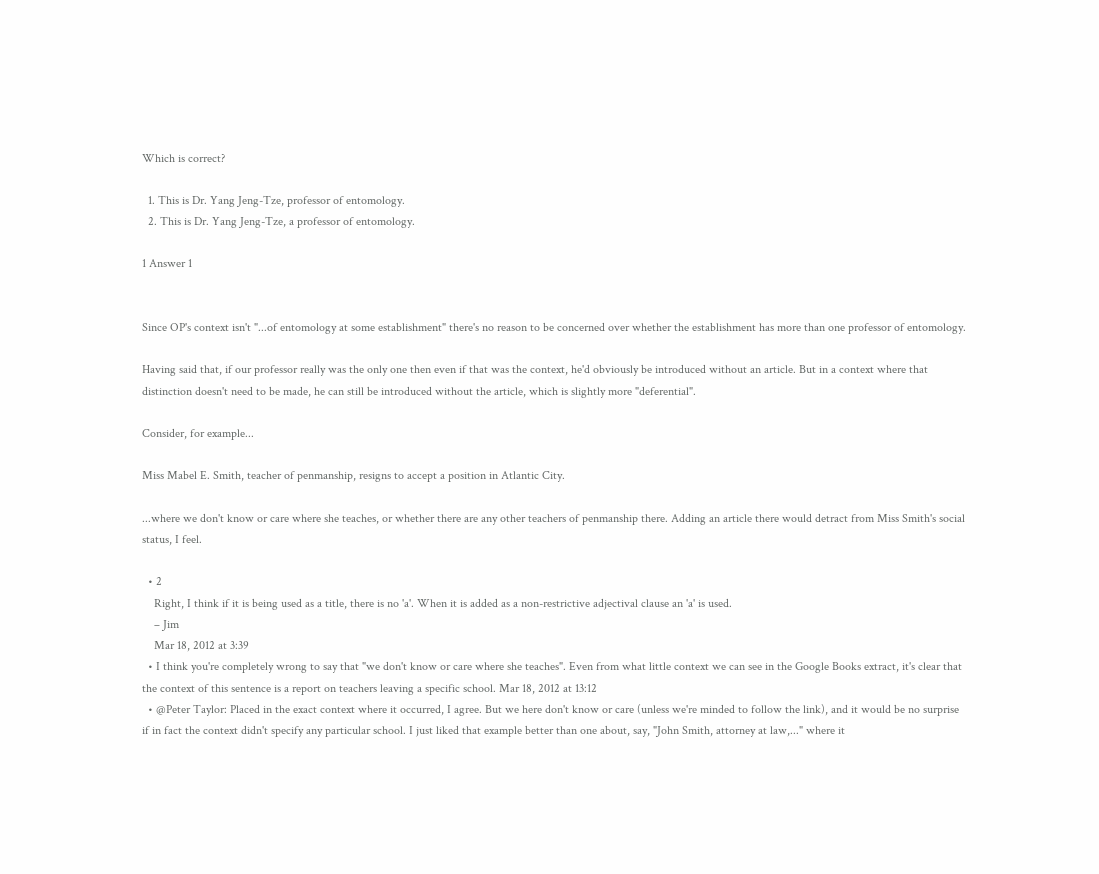Which is correct?

  1. This is Dr. Yang Jeng-Tze, professor of entomology.
  2. This is Dr. Yang Jeng-Tze, a professor of entomology.

1 Answer 1


Since OP's context isn't "...of entomology at some establishment" there's no reason to be concerned over whether the establishment has more than one professor of entomology.

Having said that, if our professor really was the only one then even if that was the context, he'd obviously be introduced without an article. But in a context where that distinction doesn't need to be made, he can still be introduced without the article, which is slightly more "deferential".

Consider, for example...

Miss Mabel E. Smith, teacher of penmanship, resigns to accept a position in Atlantic City.

...where we don't know or care where she teaches, or whether there are any other teachers of penmanship there. Adding an article there would detract from Miss Smith's social status, I feel.

  • 2
    Right, I think if it is being used as a title, there is no 'a'. When it is added as a non-restrictive adjectival clause an 'a' is used.
    – Jim
    Mar 18, 2012 at 3:39
  • I think you're completely wrong to say that "we don't know or care where she teaches". Even from what little context we can see in the Google Books extract, it's clear that the context of this sentence is a report on teachers leaving a specific school. Mar 18, 2012 at 13:12
  • @Peter Taylor: Placed in the exact context where it occurred, I agree. But we here don't know or care (unless we're minded to follow the link), and it would be no surprise if in fact the context didn't specify any particular school. I just liked that example better than one about, say, "John Smith, attorney at law,..." where it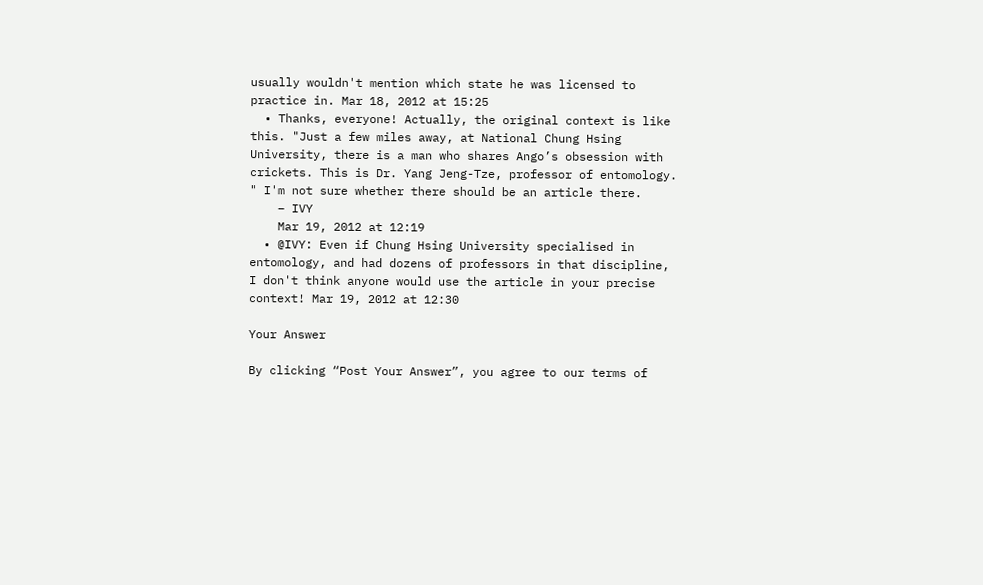usually wouldn't mention which state he was licensed to practice in. Mar 18, 2012 at 15:25
  • Thanks, everyone! Actually, the original context is like this. "Just a few miles away, at National Chung Hsing University, there is a man who shares Ango’s obsession with crickets. This is Dr. Yang Jeng-Tze, professor of entomology. " I'm not sure whether there should be an article there.
    – IVY
    Mar 19, 2012 at 12:19
  • @IVY: Even if Chung Hsing University specialised in entomology, and had dozens of professors in that discipline, I don't think anyone would use the article in your precise context! Mar 19, 2012 at 12:30

Your Answer

By clicking “Post Your Answer”, you agree to our terms of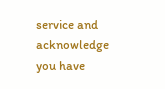service and acknowledge you have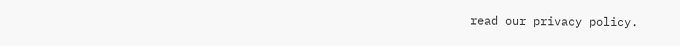read our privacy policy.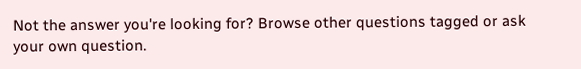Not the answer you're looking for? Browse other questions tagged or ask your own question.